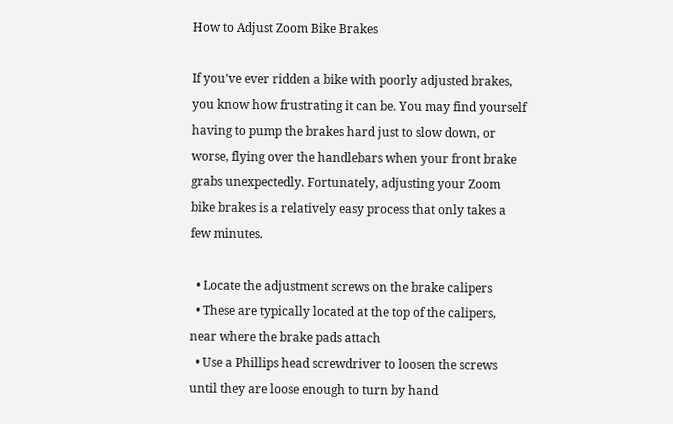How to Adjust Zoom Bike Brakes

If you’ve ever ridden a bike with poorly adjusted brakes, you know how frustrating it can be. You may find yourself having to pump the brakes hard just to slow down, or worse, flying over the handlebars when your front brake grabs unexpectedly. Fortunately, adjusting your Zoom bike brakes is a relatively easy process that only takes a few minutes.

  • Locate the adjustment screws on the brake calipers
  • These are typically located at the top of the calipers, near where the brake pads attach
  • Use a Phillips head screwdriver to loosen the screws until they are loose enough to turn by hand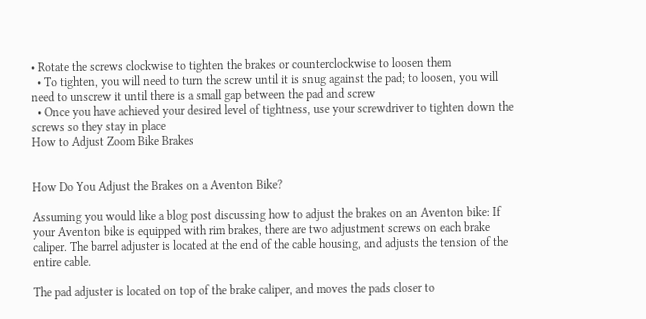• Rotate the screws clockwise to tighten the brakes or counterclockwise to loosen them
  • To tighten, you will need to turn the screw until it is snug against the pad; to loosen, you will need to unscrew it until there is a small gap between the pad and screw
  • Once you have achieved your desired level of tightness, use your screwdriver to tighten down the screws so they stay in place
How to Adjust Zoom Bike Brakes


How Do You Adjust the Brakes on a Aventon Bike?

Assuming you would like a blog post discussing how to adjust the brakes on an Aventon bike: If your Aventon bike is equipped with rim brakes, there are two adjustment screws on each brake caliper. The barrel adjuster is located at the end of the cable housing, and adjusts the tension of the entire cable.

The pad adjuster is located on top of the brake caliper, and moves the pads closer to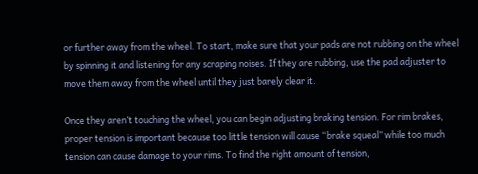or further away from the wheel. To start, make sure that your pads are not rubbing on the wheel by spinning it and listening for any scraping noises. If they are rubbing, use the pad adjuster to move them away from the wheel until they just barely clear it.

Once they aren’t touching the wheel, you can begin adjusting braking tension. For rim brakes, proper tension is important because too little tension will cause “brake squeal” while too much tension can cause damage to your rims. To find the right amount of tension,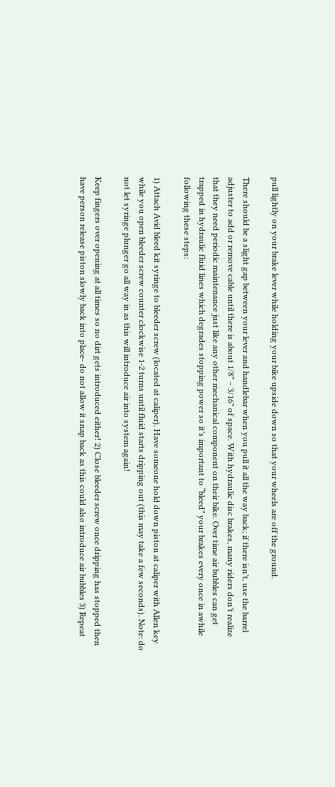pull lightly on your brake lever while holding your bike upside down so that your wheels are off the ground.

There should be a slight gap between your lever and handlebar when you pull it all the way back; if there isn’t, use the barrel adjuster to add or remove cable until there is about 1/8” – 3/16” of space. With hydraulic disc brakes, many riders don’t realize that they need periodic maintenance just like any other mechanical component on their bike. Over time air bubbles can get trapped in hydraulic fluid lines which degrades stopping power so it’s important to “bleed” your brakes every once in awhile following these steps:

1) Attach Avid bleed kit syringe to bleeder screw (located at caliper). Have someone hold down piston at caliper with Allen key while you open bleeder screw counter clockwise 1-2 turns until fluid starts dripping out (this may take a few seconds). Note: do not let syringe plunger go all way in as this will introduce air into system again!

Keep fingers over opening at all times so no dirt gets introduced either! 2) Close bleeder screw once dripping has stopped then have person release piston slowly back into place- do not allow it snap back as this could also introduce air bubbles 3) Repeat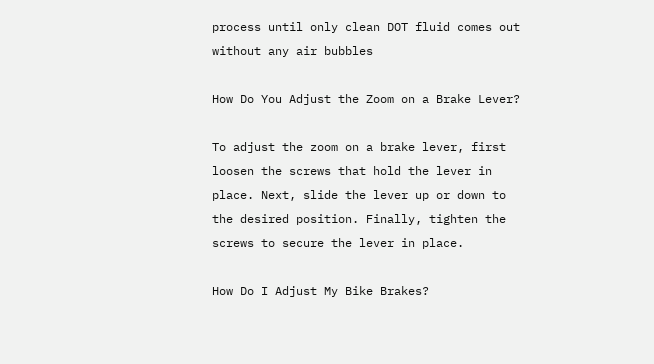process until only clean DOT fluid comes out without any air bubbles

How Do You Adjust the Zoom on a Brake Lever?

To adjust the zoom on a brake lever, first loosen the screws that hold the lever in place. Next, slide the lever up or down to the desired position. Finally, tighten the screws to secure the lever in place.

How Do I Adjust My Bike Brakes?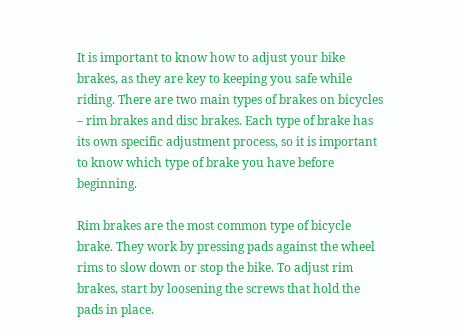It is important to know how to adjust your bike brakes, as they are key to keeping you safe while riding. There are two main types of brakes on bicycles – rim brakes and disc brakes. Each type of brake has its own specific adjustment process, so it is important to know which type of brake you have before beginning.

Rim brakes are the most common type of bicycle brake. They work by pressing pads against the wheel rims to slow down or stop the bike. To adjust rim brakes, start by loosening the screws that hold the pads in place.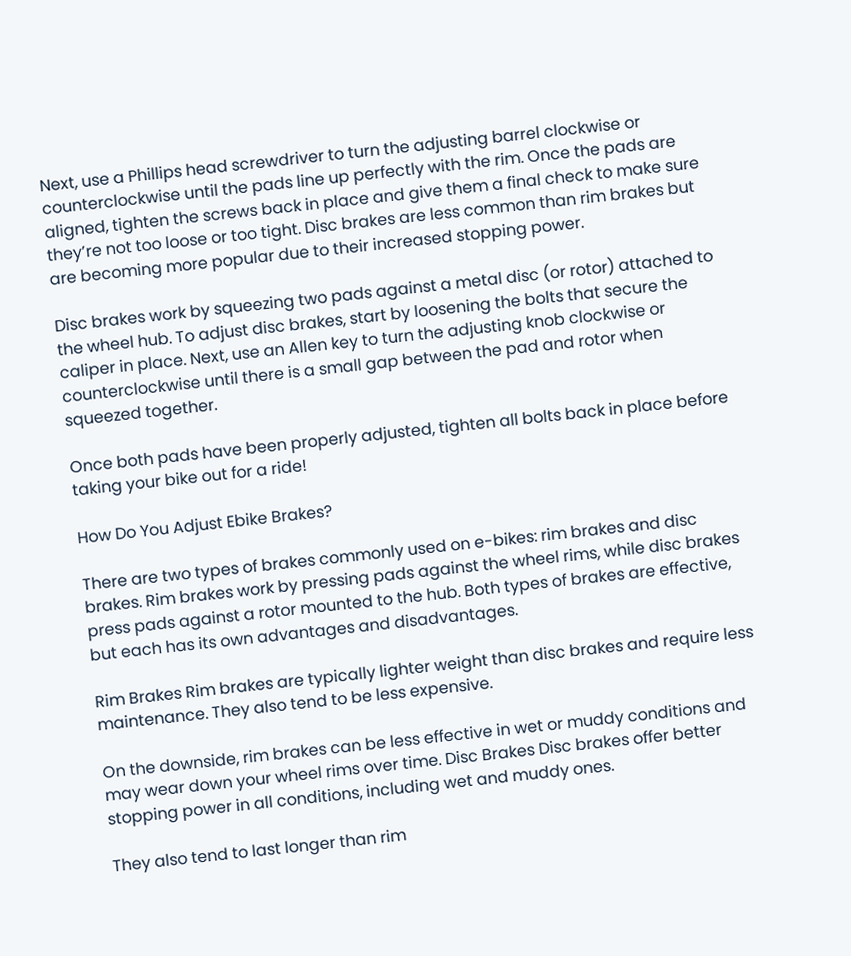Next, use a Phillips head screwdriver to turn the adjusting barrel clockwise or counterclockwise until the pads line up perfectly with the rim. Once the pads are aligned, tighten the screws back in place and give them a final check to make sure they’re not too loose or too tight. Disc brakes are less common than rim brakes but are becoming more popular due to their increased stopping power.

Disc brakes work by squeezing two pads against a metal disc (or rotor) attached to the wheel hub. To adjust disc brakes, start by loosening the bolts that secure the caliper in place. Next, use an Allen key to turn the adjusting knob clockwise or counterclockwise until there is a small gap between the pad and rotor when squeezed together.

Once both pads have been properly adjusted, tighten all bolts back in place before taking your bike out for a ride!

How Do You Adjust Ebike Brakes?

There are two types of brakes commonly used on e-bikes: rim brakes and disc brakes. Rim brakes work by pressing pads against the wheel rims, while disc brakes press pads against a rotor mounted to the hub. Both types of brakes are effective, but each has its own advantages and disadvantages.

Rim Brakes Rim brakes are typically lighter weight than disc brakes and require less maintenance. They also tend to be less expensive.

On the downside, rim brakes can be less effective in wet or muddy conditions and may wear down your wheel rims over time. Disc Brakes Disc brakes offer better stopping power in all conditions, including wet and muddy ones.

They also tend to last longer than rim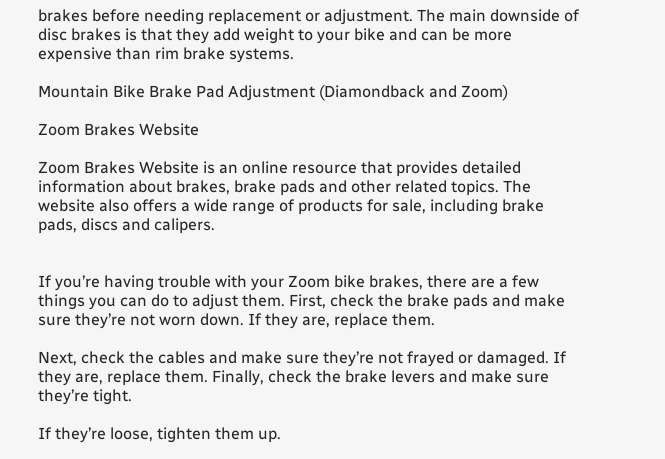brakes before needing replacement or adjustment. The main downside of disc brakes is that they add weight to your bike and can be more expensive than rim brake systems.

Mountain Bike Brake Pad Adjustment (Diamondback and Zoom)

Zoom Brakes Website

Zoom Brakes Website is an online resource that provides detailed information about brakes, brake pads and other related topics. The website also offers a wide range of products for sale, including brake pads, discs and calipers.


If you’re having trouble with your Zoom bike brakes, there are a few things you can do to adjust them. First, check the brake pads and make sure they’re not worn down. If they are, replace them.

Next, check the cables and make sure they’re not frayed or damaged. If they are, replace them. Finally, check the brake levers and make sure they’re tight.

If they’re loose, tighten them up.